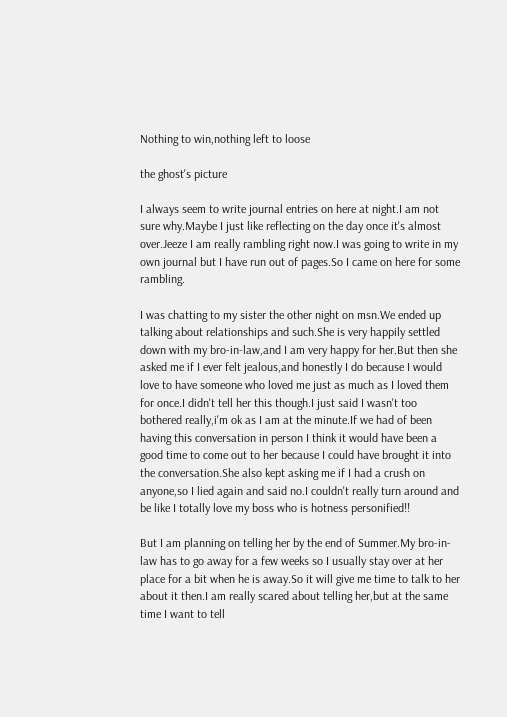Nothing to win,nothing left to loose

the ghost's picture

I always seem to write journal entries on here at night.I am not sure why.Maybe I just like reflecting on the day once it's almost over.Jeeze I am really rambling right now.I was going to write in my own journal but I have run out of pages.So I came on here for some rambling.

I was chatting to my sister the other night on msn.We ended up talking about relationships and such.She is very happily settled down with my bro-in-law,and I am very happy for her.But then she asked me if I ever felt jealous,and honestly I do because I would love to have someone who loved me just as much as I loved them for once.I didn't tell her this though.I just said I wasn't too bothered really,i'm ok as I am at the minute.If we had of been having this conversation in person I think it would have been a good time to come out to her because I could have brought it into the conversation.She also kept asking me if I had a crush on anyone,so I lied again and said no.I couldn't really turn around and be like I totally love my boss who is hotness personified!!

But I am planning on telling her by the end of Summer.My bro-in-law has to go away for a few weeks so I usually stay over at her place for a bit when he is away.So it will give me time to talk to her about it then.I am really scared about telling her,but at the same time I want to tell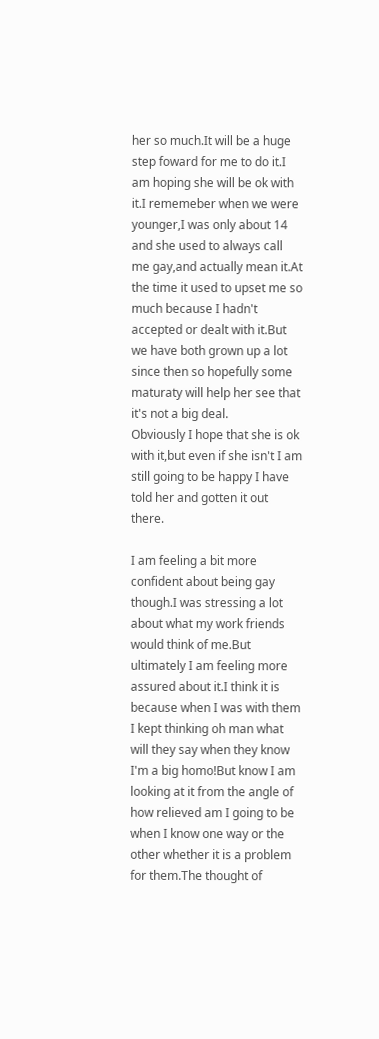her so much.It will be a huge step foward for me to do it.I am hoping she will be ok with it.I rememeber when we were younger,I was only about 14 and she used to always call me gay,and actually mean it.At the time it used to upset me so much because I hadn't accepted or dealt with it.But we have both grown up a lot since then so hopefully some maturaty will help her see that it's not a big deal.
Obviously I hope that she is ok with it,but even if she isn't I am still going to be happy I have told her and gotten it out there.

I am feeling a bit more confident about being gay though.I was stressing a lot about what my work friends would think of me.But ultimately I am feeling more assured about it.I think it is because when I was with them I kept thinking oh man what will they say when they know I'm a big homo!But know I am looking at it from the angle of how relieved am I going to be when I know one way or the other whether it is a problem for them.The thought of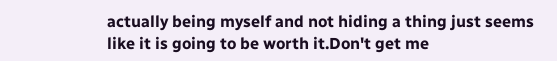actually being myself and not hiding a thing just seems like it is going to be worth it.Don't get me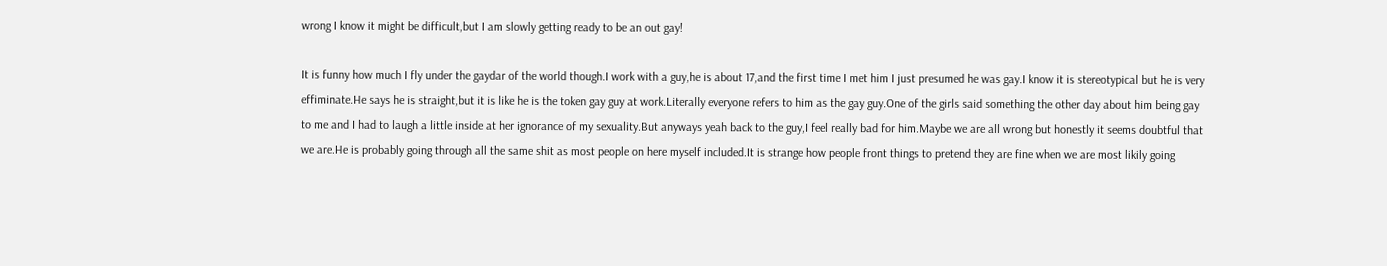wrong I know it might be difficult,but I am slowly getting ready to be an out gay!

It is funny how much I fly under the gaydar of the world though.I work with a guy,he is about 17,and the first time I met him I just presumed he was gay.I know it is stereotypical but he is very effiminate.He says he is straight,but it is like he is the token gay guy at work.Literally everyone refers to him as the gay guy.One of the girls said something the other day about him being gay to me and I had to laugh a little inside at her ignorance of my sexuality.But anyways yeah back to the guy,I feel really bad for him.Maybe we are all wrong but honestly it seems doubtful that we are.He is probably going through all the same shit as most people on here myself included.It is strange how people front things to pretend they are fine when we are most likily going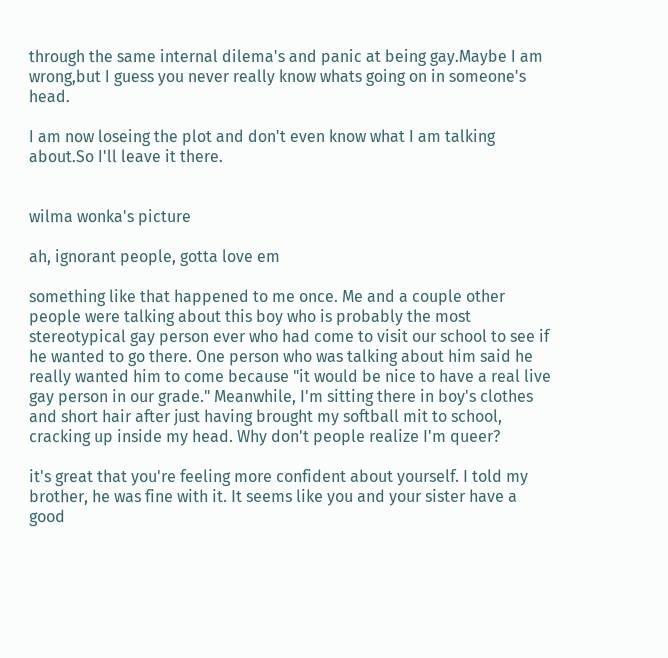through the same internal dilema's and panic at being gay.Maybe I am wrong,but I guess you never really know whats going on in someone's head.

I am now loseing the plot and don't even know what I am talking about.So I'll leave it there.


wilma wonka's picture

ah, ignorant people, gotta love em

something like that happened to me once. Me and a couple other people were talking about this boy who is probably the most stereotypical gay person ever who had come to visit our school to see if he wanted to go there. One person who was talking about him said he really wanted him to come because "it would be nice to have a real live gay person in our grade." Meanwhile, I'm sitting there in boy's clothes and short hair after just having brought my softball mit to school, cracking up inside my head. Why don't people realize I'm queer?

it's great that you're feeling more confident about yourself. I told my brother, he was fine with it. It seems like you and your sister have a good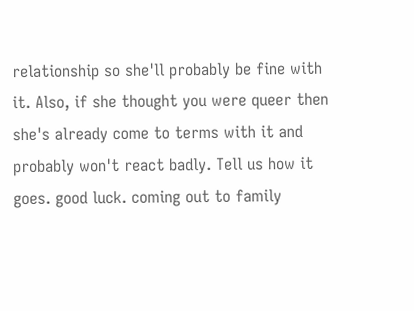relationship so she'll probably be fine with it. Also, if she thought you were queer then she's already come to terms with it and probably won't react badly. Tell us how it goes. good luck. coming out to family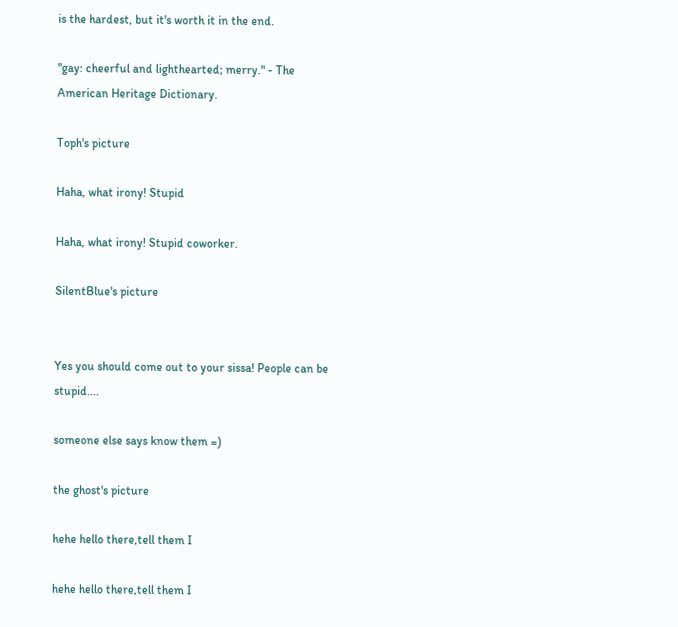is the hardest, but it's worth it in the end.

"gay: cheerful and lighthearted; merry." - The American Heritage Dictionary.

Toph's picture

Haha, what irony! Stupid

Haha, what irony! Stupid coworker.

SilentBlue's picture


Yes you should come out to your sissa! People can be stupid....

someone else says know them =)

the ghost's picture

hehe hello there,tell them I

hehe hello there,tell them I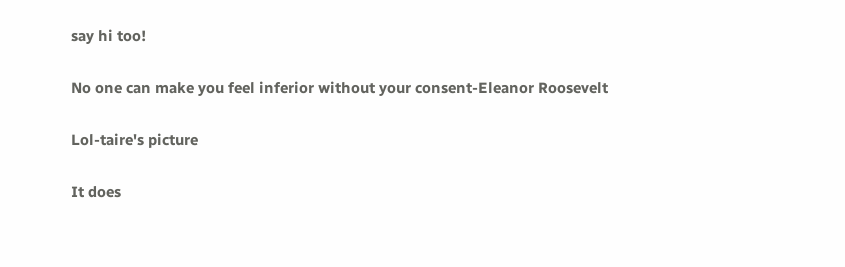say hi too!

No one can make you feel inferior without your consent-Eleanor Roosevelt

Lol-taire's picture

It does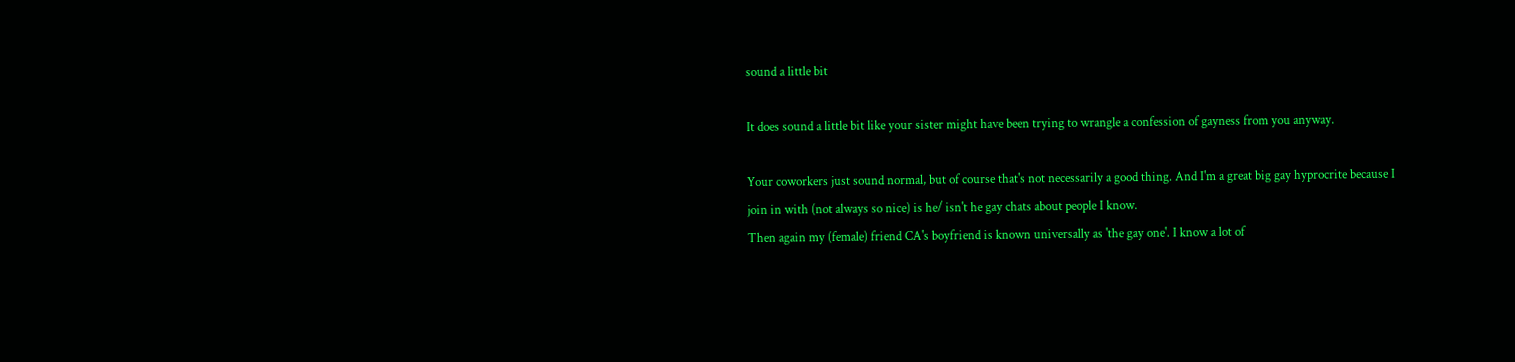sound a little bit

It does sound a little bit like your sister might have been trying to wrangle a confession of gayness from you anyway.

Your coworkers just sound normal, but of course that's not necessarily a good thing. And I'm a great big gay hyprocrite because I join in with (not always so nice) is he/ isn't he gay chats about people I know.
Then again my (female) friend CA's boyfriend is known universally as 'the gay one'. I know a lot of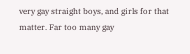very gay straight boys, and girls for that matter. Far too many gay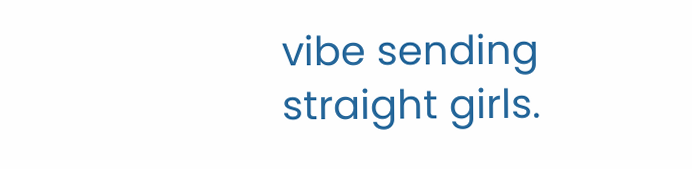vibe sending straight girls.